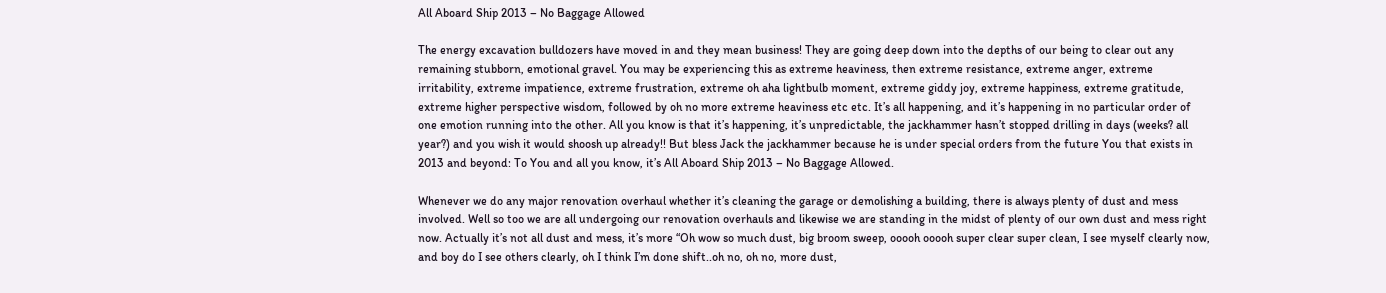All Aboard Ship 2013 – No Baggage Allowed

The energy excavation bulldozers have moved in and they mean business! They are going deep down into the depths of our being to clear out any remaining stubborn, emotional gravel. You may be experiencing this as extreme heaviness, then extreme resistance, extreme anger, extreme irritability, extreme impatience, extreme frustration, extreme oh aha lightbulb moment, extreme giddy joy, extreme happiness, extreme gratitude, extreme higher perspective wisdom, followed by oh no more extreme heaviness etc etc. It’s all happening, and it’s happening in no particular order of one emotion running into the other. All you know is that it’s happening, it’s unpredictable, the jackhammer hasn’t stopped drilling in days (weeks? all year?) and you wish it would shoosh up already!! But bless Jack the jackhammer because he is under special orders from the future You that exists in 2013 and beyond: To You and all you know, it’s All Aboard Ship 2013 – No Baggage Allowed.

Whenever we do any major renovation overhaul whether it’s cleaning the garage or demolishing a building, there is always plenty of dust and mess involved. Well so too we are all undergoing our renovation overhauls and likewise we are standing in the midst of plenty of our own dust and mess right now. Actually it’s not all dust and mess, it’s more “Oh wow so much dust, big broom sweep, ooooh ooooh super clear super clean, I see myself clearly now, and boy do I see others clearly, oh I think I’m done shift..oh no, oh no, more dust,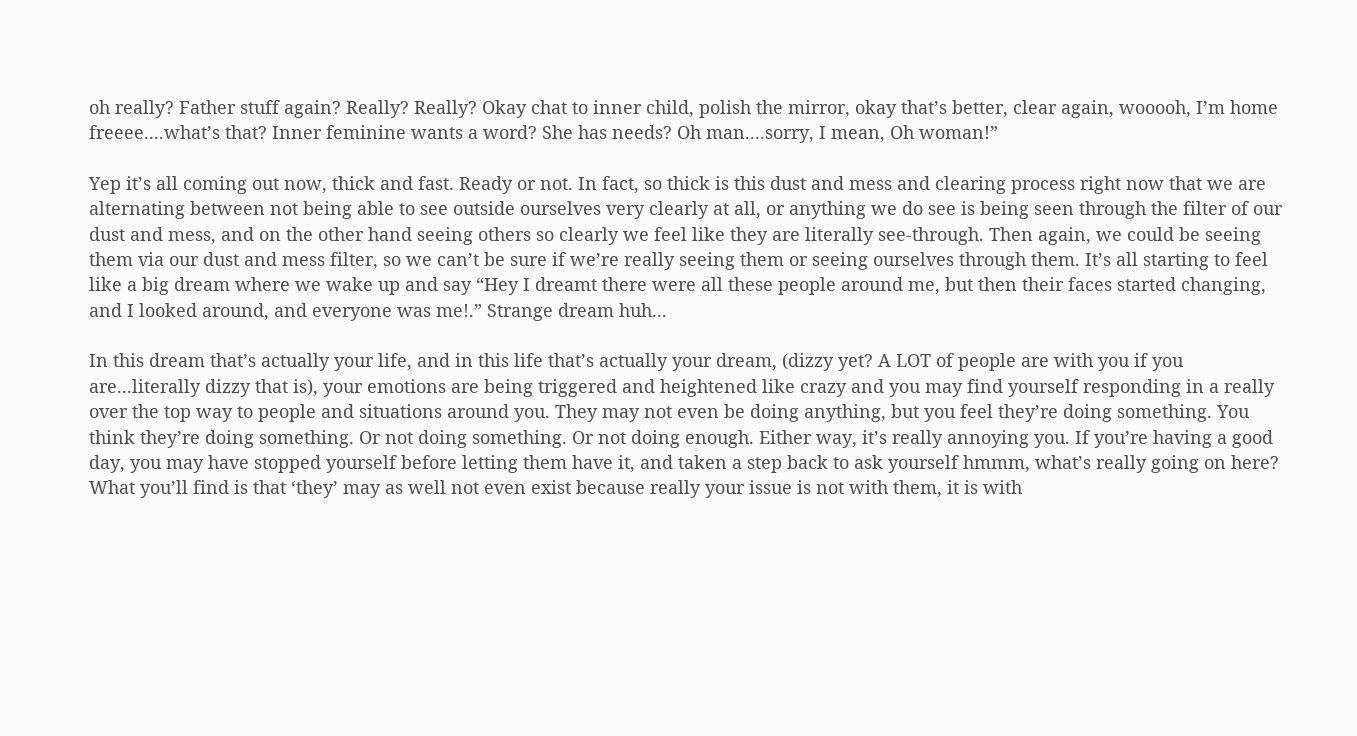oh really? Father stuff again? Really? Really? Okay chat to inner child, polish the mirror, okay that’s better, clear again, wooooh, I’m home freeee....what’s that? Inner feminine wants a word? She has needs? Oh man....sorry, I mean, Oh woman!”

Yep it’s all coming out now, thick and fast. Ready or not. In fact, so thick is this dust and mess and clearing process right now that we are alternating between not being able to see outside ourselves very clearly at all, or anything we do see is being seen through the filter of our dust and mess, and on the other hand seeing others so clearly we feel like they are literally see-through. Then again, we could be seeing them via our dust and mess filter, so we can’t be sure if we’re really seeing them or seeing ourselves through them. It’s all starting to feel like a big dream where we wake up and say “Hey I dreamt there were all these people around me, but then their faces started changing, and I looked around, and everyone was me!.” Strange dream huh...

In this dream that’s actually your life, and in this life that’s actually your dream, (dizzy yet? A LOT of people are with you if you are...literally dizzy that is), your emotions are being triggered and heightened like crazy and you may find yourself responding in a really over the top way to people and situations around you. They may not even be doing anything, but you feel they’re doing something. You think they’re doing something. Or not doing something. Or not doing enough. Either way, it’s really annoying you. If you’re having a good day, you may have stopped yourself before letting them have it, and taken a step back to ask yourself hmmm, what’s really going on here? What you’ll find is that ‘they’ may as well not even exist because really your issue is not with them, it is with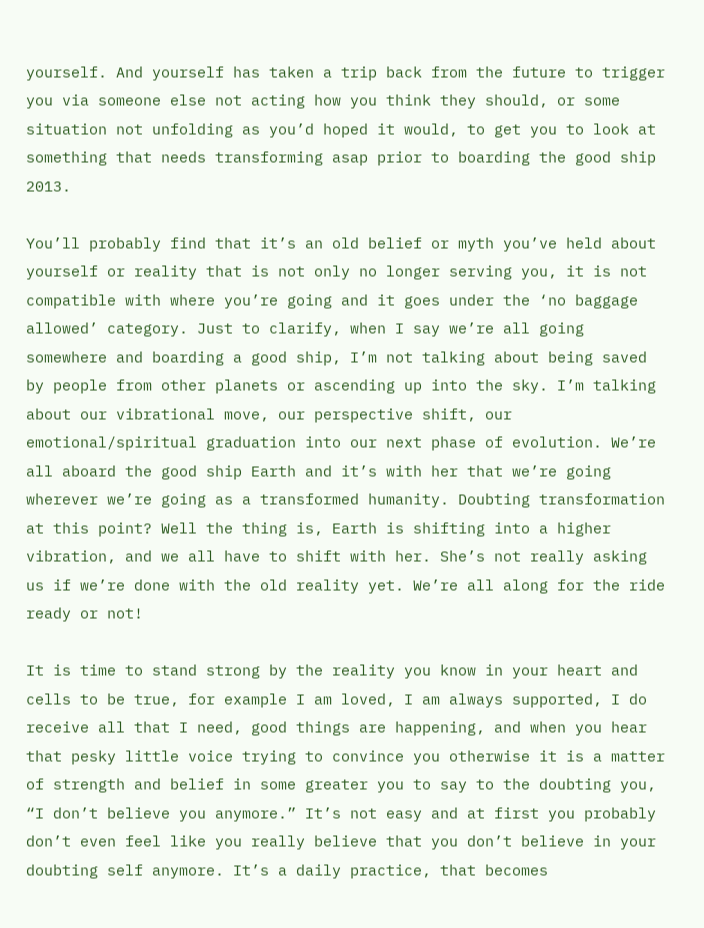yourself. And yourself has taken a trip back from the future to trigger you via someone else not acting how you think they should, or some situation not unfolding as you’d hoped it would, to get you to look at something that needs transforming asap prior to boarding the good ship 2013.

You’ll probably find that it’s an old belief or myth you’ve held about yourself or reality that is not only no longer serving you, it is not compatible with where you’re going and it goes under the ‘no baggage allowed’ category. Just to clarify, when I say we’re all going somewhere and boarding a good ship, I’m not talking about being saved by people from other planets or ascending up into the sky. I’m talking about our vibrational move, our perspective shift, our emotional/spiritual graduation into our next phase of evolution. We’re all aboard the good ship Earth and it’s with her that we’re going wherever we’re going as a transformed humanity. Doubting transformation at this point? Well the thing is, Earth is shifting into a higher vibration, and we all have to shift with her. She’s not really asking us if we’re done with the old reality yet. We’re all along for the ride ready or not!

It is time to stand strong by the reality you know in your heart and cells to be true, for example I am loved, I am always supported, I do receive all that I need, good things are happening, and when you hear that pesky little voice trying to convince you otherwise it is a matter of strength and belief in some greater you to say to the doubting you, “I don’t believe you anymore.” It’s not easy and at first you probably don’t even feel like you really believe that you don’t believe in your doubting self anymore. It’s a daily practice, that becomes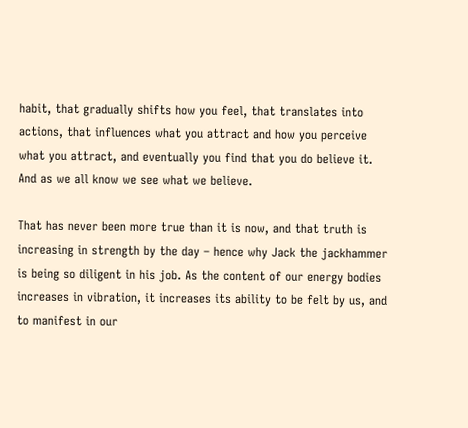habit, that gradually shifts how you feel, that translates into actions, that influences what you attract and how you perceive what you attract, and eventually you find that you do believe it. And as we all know we see what we believe.

That has never been more true than it is now, and that truth is increasing in strength by the day – hence why Jack the jackhammer is being so diligent in his job. As the content of our energy bodies increases in vibration, it increases its ability to be felt by us, and to manifest in our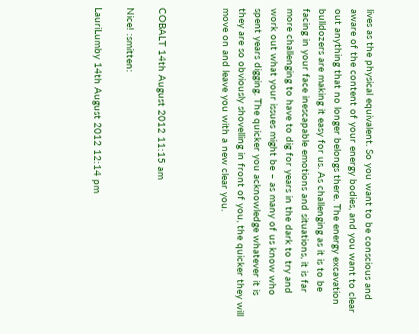lives as the physical equivalent. So you want to be conscious and aware of the content of your energy bodies, and you want to clear out anything that no longer belongs there. The energy excavation bulldozers are making it easy for us. As challenging as it is to be facing in your face inescapable emotions and situations, it is far more challenging to have to dig for years in the dark to try and work out what your issues might be – as many of us know who spent years digging. The quicker you acknowledge whatever it is they are so obviously shovelling in front of you, the quicker they will move on and leave you with a new clear you.



COBALT 14th August 2012 11:15 am

Nice! :smitten:

LauriLumby 14th August 2012 12:14 pm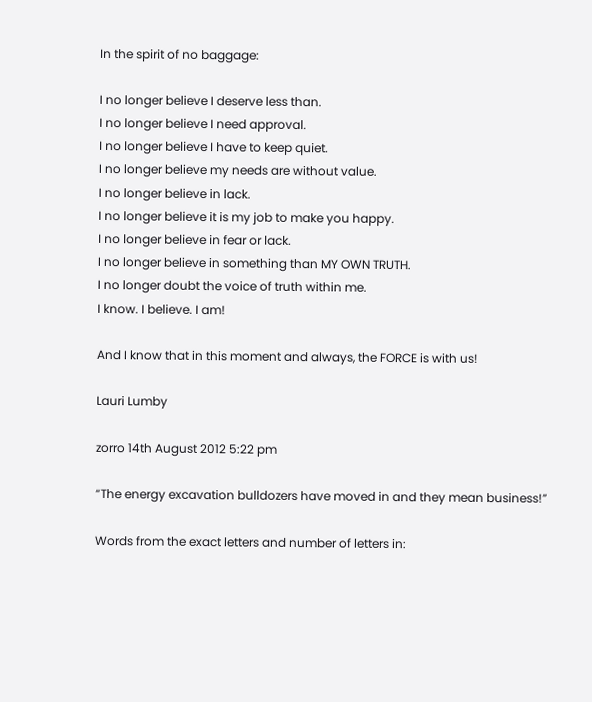In the spirit of no baggage:

I no longer believe I deserve less than.
I no longer believe I need approval.
I no longer believe I have to keep quiet.
I no longer believe my needs are without value.
I no longer believe in lack.
I no longer believe it is my job to make you happy.
I no longer believe in fear or lack.
I no longer believe in something than MY OWN TRUTH.
I no longer doubt the voice of truth within me.
I know. I believe. I am!

And I know that in this moment and always, the FORCE is with us!

Lauri Lumby

zorro 14th August 2012 5:22 pm

“The energy excavation bulldozers have moved in and they mean business!”

Words from the exact letters and number of letters in: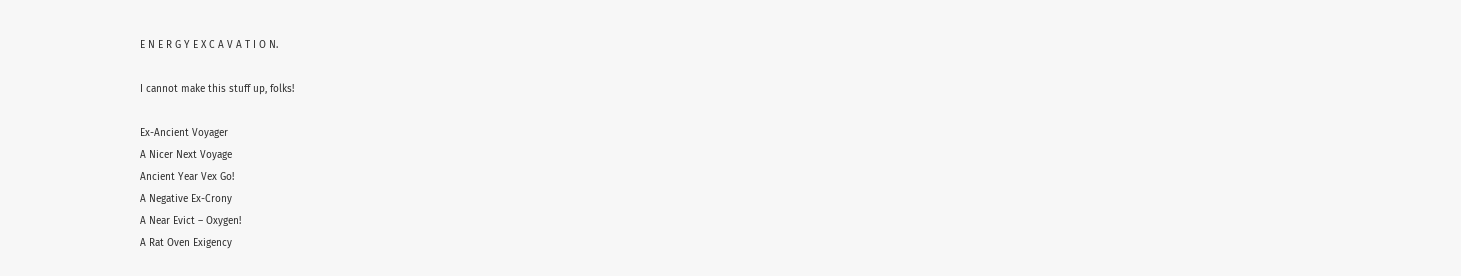E N E R G Y E X C A V A T I O N.

I cannot make this stuff up, folks!

Ex-Ancient Voyager
A Nicer Next Voyage
Ancient Year Vex Go!
A Negative Ex-Crony
A Near Evict – Oxygen!
A Rat Oven Exigency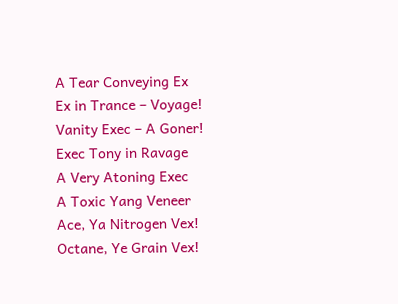A Tear Conveying Ex
Ex in Trance – Voyage!
Vanity Exec – A Goner!
Exec Tony in Ravage
A Very Atoning Exec
A Toxic Yang Veneer
Ace, Ya Nitrogen Vex!
Octane, Ye Grain Vex!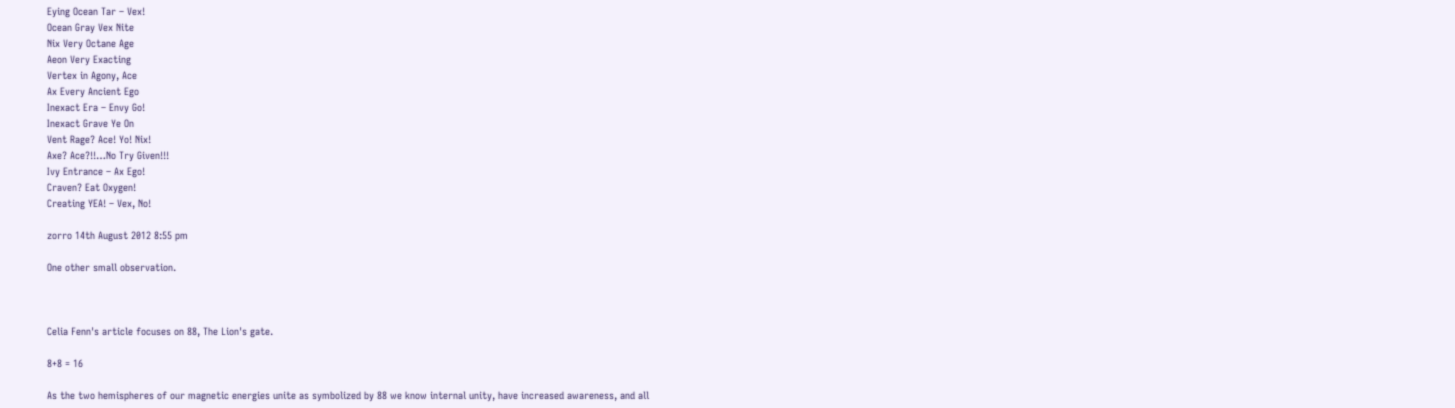Eying Ocean Tar – Vex!
Ocean Gray Vex Nite
Nix Very Octane Age
Aeon Very Exacting
Vertex in Agony, Ace
Ax Every Ancient Ego
Inexact Era – Envy Go!
Inexact Grave Ye On
Vent Rage? Ace! Yo! Nix!
Axe? Ace?!!…No Try Given!!!
Ivy Entrance – Ax Ego!
Craven? Eat Oxygen!
Creating YEA! – Vex, No!

zorro 14th August 2012 8:55 pm

One other small observation.



Celia Fenn's article focuses on 88, The Lion's gate.

8+8 = 16

As the two hemispheres of our magnetic energies unite as symbolized by 88 we know internal unity, have increased awareness, and all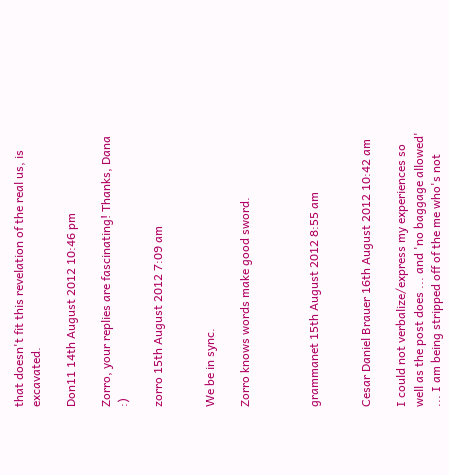that doesn't fit this revelation of the real us, is excavated.

Don11 14th August 2012 10:46 pm

Zorro, your replies are fascinating! Thanks, Dana :)

zorro 15th August 2012 7:09 am


We be in sync.

Zorro knows words make good sword.



grammanet 15th August 2012 8:55 am


Cesar Daniel Brauer 16th August 2012 10:42 am

I could not verbalize/express my experiences so well as the post does ... and 'no baggage allowed' ... I am being stripped off of the me who's not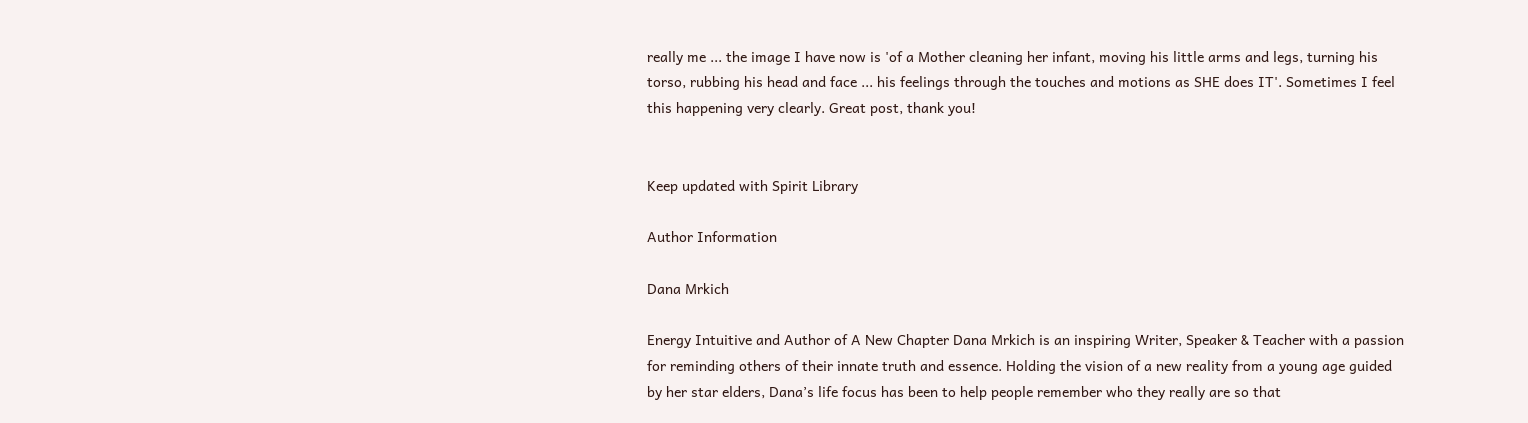really me ... the image I have now is 'of a Mother cleaning her infant, moving his little arms and legs, turning his torso, rubbing his head and face ... his feelings through the touches and motions as SHE does IT'. Sometimes I feel this happening very clearly. Great post, thank you!


Keep updated with Spirit Library

Author Information

Dana Mrkich

Energy Intuitive and Author of A New Chapter Dana Mrkich is an inspiring Writer, Speaker & Teacher with a passion for reminding others of their innate truth and essence. Holding the vision of a new reality from a young age guided by her star elders, Dana’s life focus has been to help people remember who they really are so that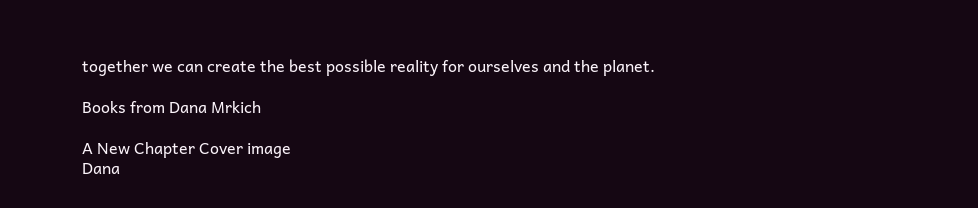together we can create the best possible reality for ourselves and the planet.

Books from Dana Mrkich

A New Chapter Cover image
Dana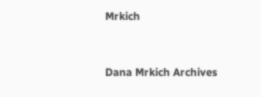Mrkich


Dana Mrkich Archives